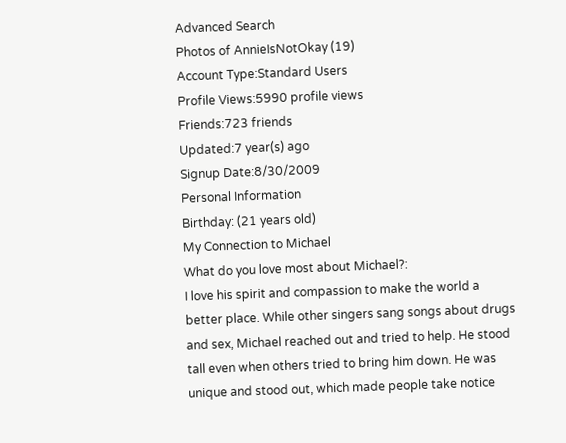Advanced Search
Photos of AnnieIsNotOkay (19)
Account Type:Standard Users
Profile Views:5990 profile views
Friends:723 friends
Updated:7 year(s) ago
Signup Date:8/30/2009
Personal Information
Birthday: (21 years old)
My Connection to Michael
What do you love most about Michael?:
I love his spirit and compassion to make the world a better place. While other singers sang songs about drugs and sex, Michael reached out and tried to help. He stood tall even when others tried to bring him down. He was unique and stood out, which made people take notice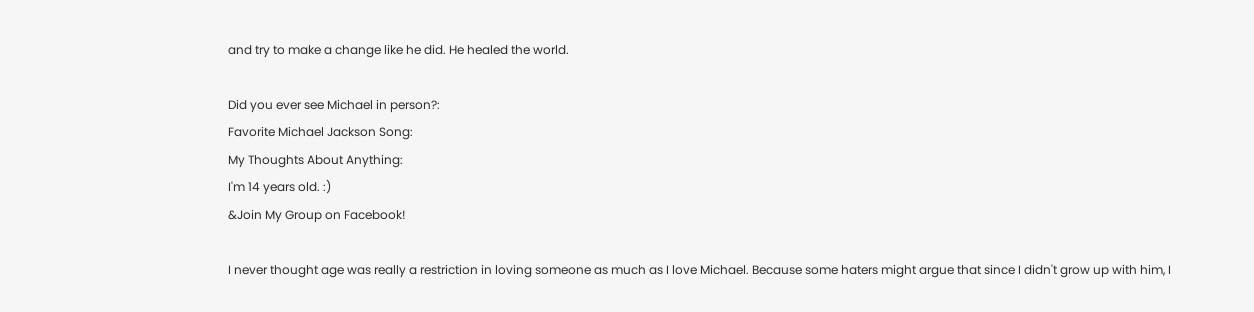and try to make a change like he did. He healed the world.

Did you ever see Michael in person?:
Favorite Michael Jackson Song:
My Thoughts About Anything:
I'm 14 years old. :)
&Join My Group on Facebook!

I never thought age was really a restriction in loving someone as much as I love Michael. Because some haters might argue that since I didn't grow up with him, I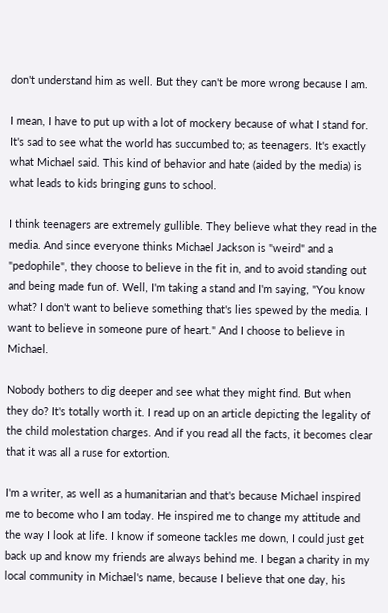don't understand him as well. But they can't be more wrong because I am.

I mean, I have to put up with a lot of mockery because of what I stand for. It's sad to see what the world has succumbed to; as teenagers. It's exactly what Michael said. This kind of behavior and hate (aided by the media) is what leads to kids bringing guns to school.

I think teenagers are extremely gullible. They believe what they read in the media. And since everyone thinks Michael Jackson is "weird" and a "pedophile", they choose to believe in the fit in, and to avoid standing out and being made fun of. Well, I'm taking a stand and I'm saying, "You know what? I don't want to believe something that's lies spewed by the media. I want to believe in someone pure of heart." And I choose to believe in Michael.

Nobody bothers to dig deeper and see what they might find. But when they do? It's totally worth it. I read up on an article depicting the legality of the child molestation charges. And if you read all the facts, it becomes clear that it was all a ruse for extortion.

I'm a writer, as well as a humanitarian and that's because Michael inspired me to become who I am today. He inspired me to change my attitude and the way I look at life. I know if someone tackles me down, I could just get back up and know my friends are always behind me. I began a charity in my local community in Michael's name, because I believe that one day, his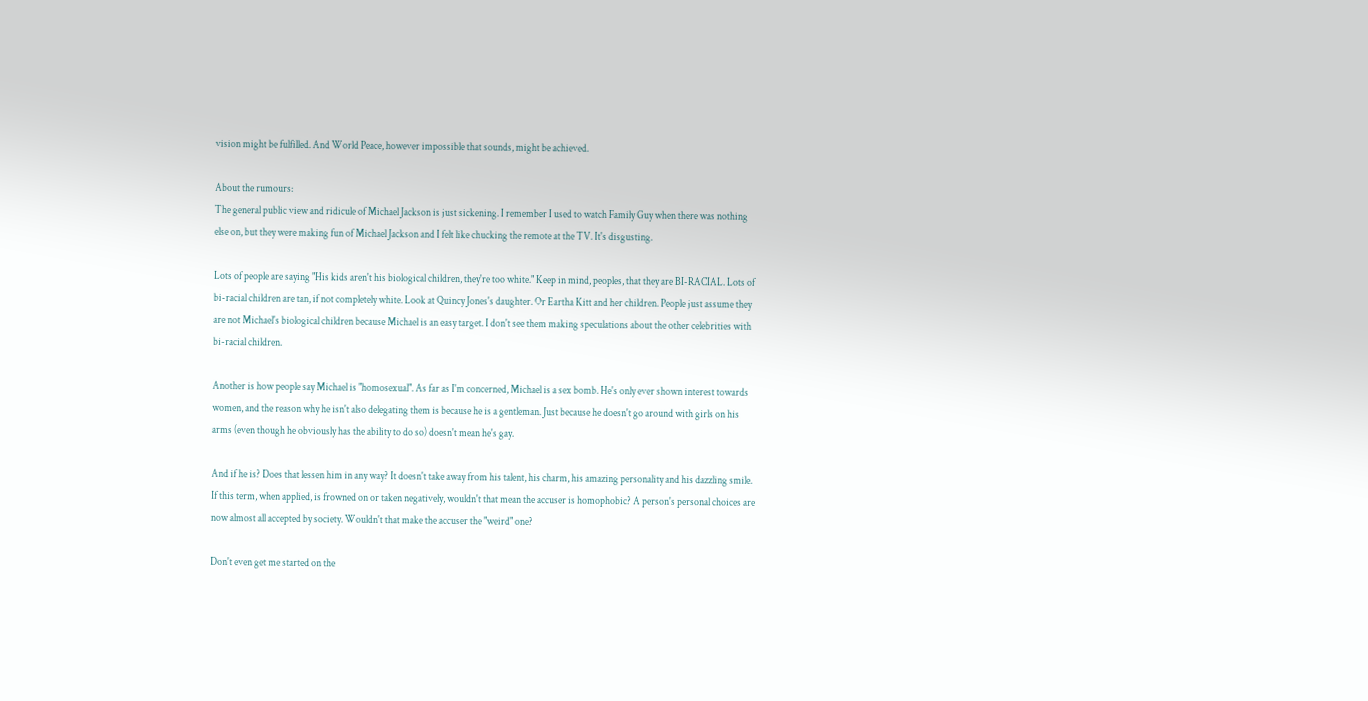vision might be fulfilled. And World Peace, however impossible that sounds, might be achieved.

About the rumours:
The general public view and ridicule of Michael Jackson is just sickening. I remember I used to watch Family Guy when there was nothing else on, but they were making fun of Michael Jackson and I felt like chucking the remote at the TV. It's disgusting.

Lots of people are saying "His kids aren't his biological children, they're too white." Keep in mind, peoples, that they are BI-RACIAL. Lots of bi-racial children are tan, if not completely white. Look at Quincy Jones's daughter. Or Eartha Kitt and her children. People just assume they are not Michael's biological children because Michael is an easy target. I don't see them making speculations about the other celebrities with bi-racial children.

Another is how people say Michael is "homosexual". As far as I'm concerned, Michael is a sex bomb. He's only ever shown interest towards women, and the reason why he isn't also delegating them is because he is a gentleman. Just because he doesn't go around with girls on his arms (even though he obviously has the ability to do so) doesn't mean he's gay.

And if he is? Does that lessen him in any way? It doesn't take away from his talent, his charm, his amazing personality and his dazzling smile. If this term, when applied, is frowned on or taken negatively, wouldn't that mean the accuser is homophobic? A person's personal choices are now almost all accepted by society. Wouldn't that make the accuser the "weird" one?

Don't even get me started on the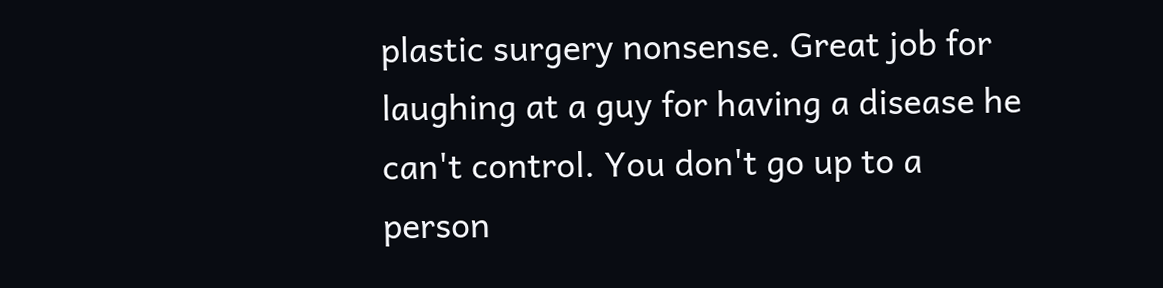plastic surgery nonsense. Great job for laughing at a guy for having a disease he can't control. You don't go up to a person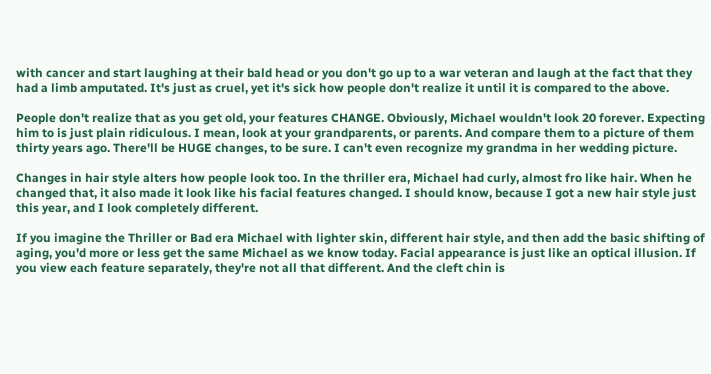with cancer and start laughing at their bald head or you don't go up to a war veteran and laugh at the fact that they had a limb amputated. It's just as cruel, yet it's sick how people don't realize it until it is compared to the above.

People don't realize that as you get old, your features CHANGE. Obviously, Michael wouldn't look 20 forever. Expecting him to is just plain ridiculous. I mean, look at your grandparents, or parents. And compare them to a picture of them thirty years ago. There'll be HUGE changes, to be sure. I can't even recognize my grandma in her wedding picture.

Changes in hair style alters how people look too. In the thriller era, Michael had curly, almost fro like hair. When he changed that, it also made it look like his facial features changed. I should know, because I got a new hair style just this year, and I look completely different.

If you imagine the Thriller or Bad era Michael with lighter skin, different hair style, and then add the basic shifting of aging, you'd more or less get the same Michael as we know today. Facial appearance is just like an optical illusion. If you view each feature separately, they're not all that different. And the cleft chin is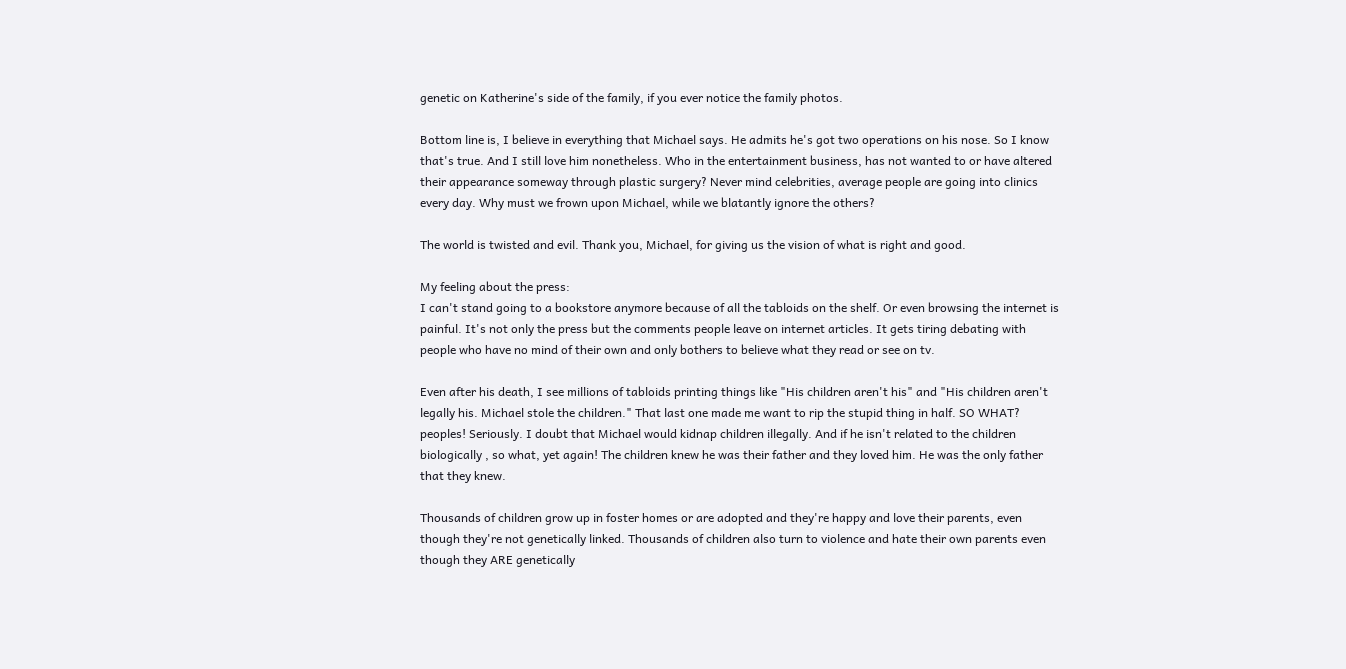genetic on Katherine's side of the family, if you ever notice the family photos.

Bottom line is, I believe in everything that Michael says. He admits he's got two operations on his nose. So I know that's true. And I still love him nonetheless. Who in the entertainment business, has not wanted to or have altered their appearance someway through plastic surgery? Never mind celebrities, average people are going into clinics every day. Why must we frown upon Michael, while we blatantly ignore the others?

The world is twisted and evil. Thank you, Michael, for giving us the vision of what is right and good.

My feeling about the press:
I can't stand going to a bookstore anymore because of all the tabloids on the shelf. Or even browsing the internet is painful. It's not only the press but the comments people leave on internet articles. It gets tiring debating with people who have no mind of their own and only bothers to believe what they read or see on tv.

Even after his death, I see millions of tabloids printing things like "His children aren't his" and "His children aren't legally his. Michael stole the children." That last one made me want to rip the stupid thing in half. SO WHAT? peoples! Seriously. I doubt that Michael would kidnap children illegally. And if he isn't related to the children biologically , so what, yet again! The children knew he was their father and they loved him. He was the only father that they knew.

Thousands of children grow up in foster homes or are adopted and they're happy and love their parents, even though they're not genetically linked. Thousands of children also turn to violence and hate their own parents even though they ARE genetically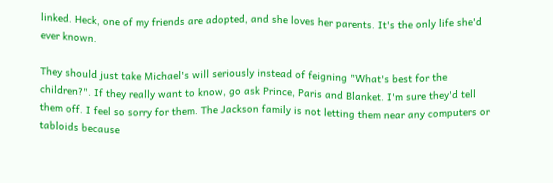linked. Heck, one of my friends are adopted, and she loves her parents. It's the only life she'd ever known.

They should just take Michael's will seriously instead of feigning "What's best for the children?". If they really want to know, go ask Prince, Paris and Blanket. I'm sure they'd tell them off. I feel so sorry for them. The Jackson family is not letting them near any computers or tabloids because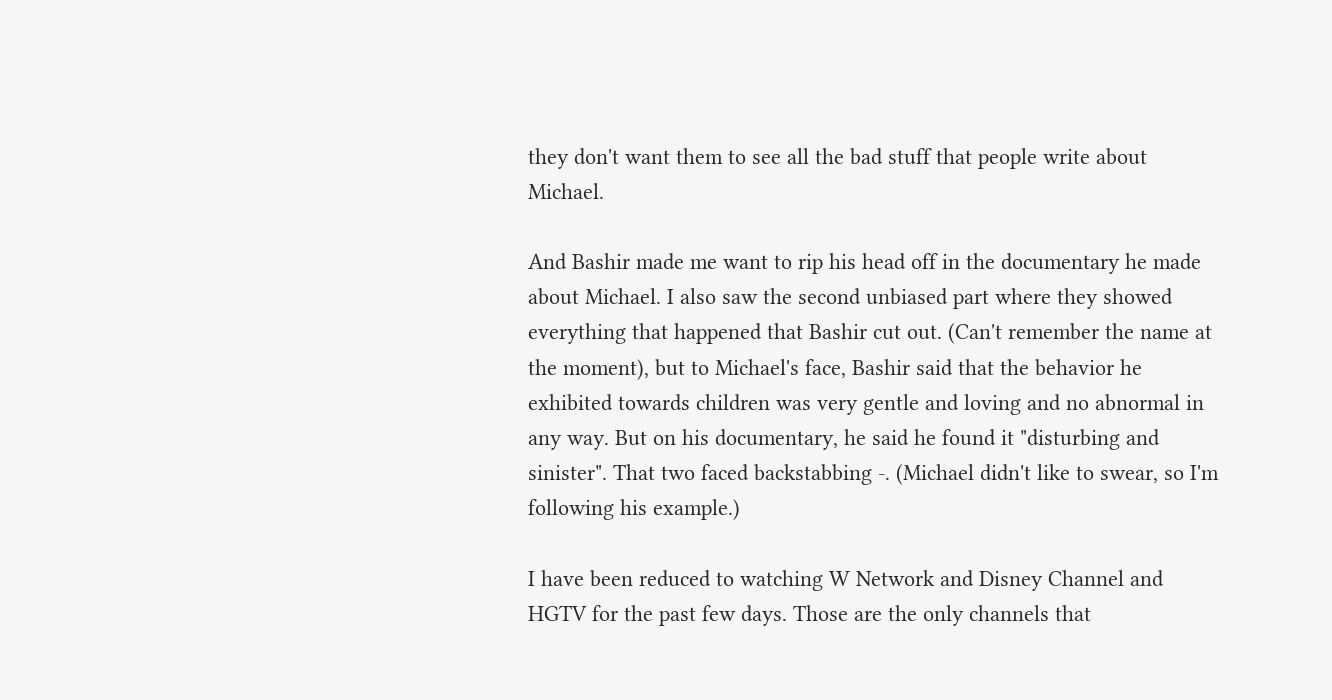they don't want them to see all the bad stuff that people write about Michael.

And Bashir made me want to rip his head off in the documentary he made about Michael. I also saw the second unbiased part where they showed everything that happened that Bashir cut out. (Can't remember the name at the moment), but to Michael's face, Bashir said that the behavior he exhibited towards children was very gentle and loving and no abnormal in any way. But on his documentary, he said he found it "disturbing and sinister". That two faced backstabbing -. (Michael didn't like to swear, so I'm following his example.)

I have been reduced to watching W Network and Disney Channel and HGTV for the past few days. Those are the only channels that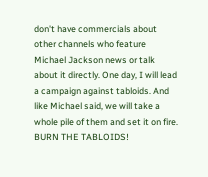don't have commercials about other channels who feature Michael Jackson news or talk about it directly. One day, I will lead a campaign against tabloids. And like Michael said, we will take a whole pile of them and set it on fire. BURN THE TABLOIDS!